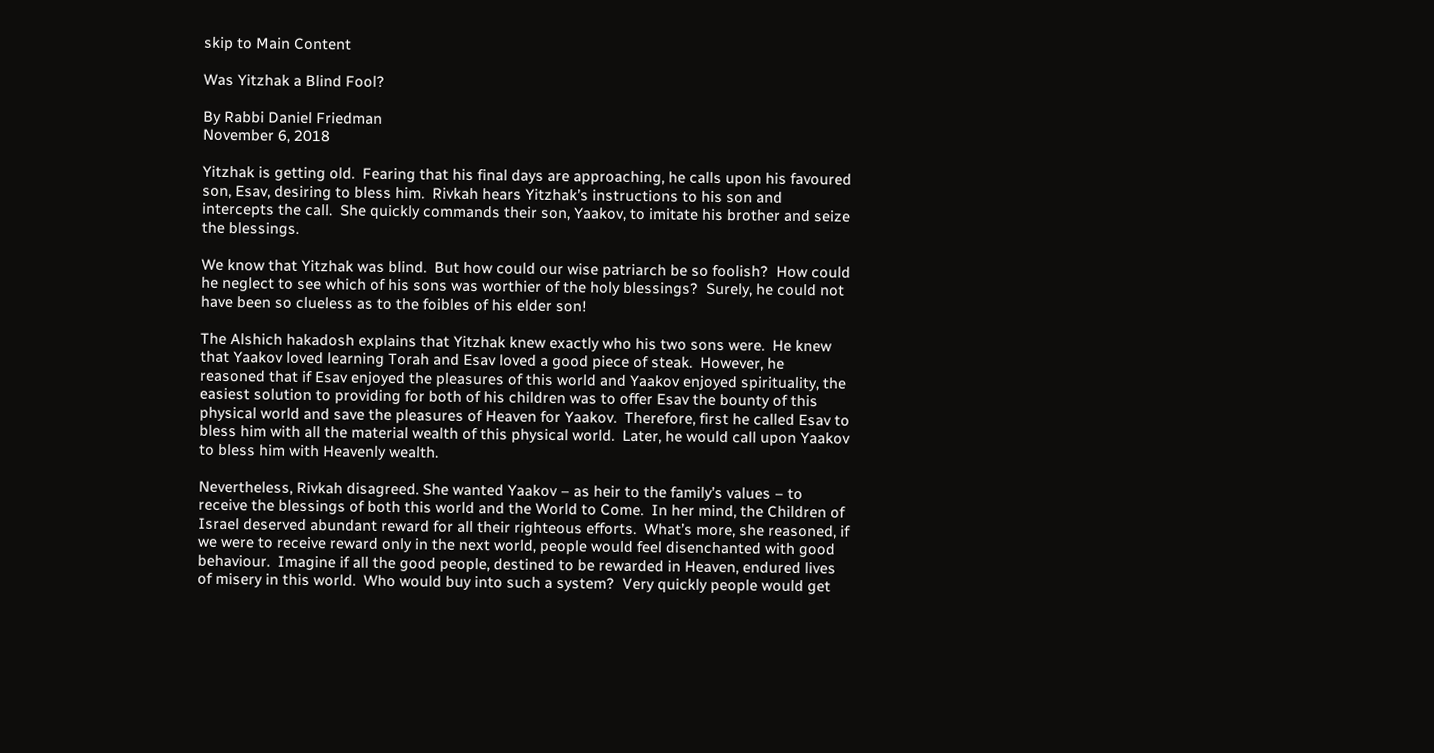skip to Main Content

Was Yitzhak a Blind Fool?

By Rabbi Daniel Friedman
November 6, 2018

Yitzhak is getting old.  Fearing that his final days are approaching, he calls upon his favoured son, Esav, desiring to bless him.  Rivkah hears Yitzhak’s instructions to his son and intercepts the call.  She quickly commands their son, Yaakov, to imitate his brother and seize the blessings.

We know that Yitzhak was blind.  But how could our wise patriarch be so foolish?  How could he neglect to see which of his sons was worthier of the holy blessings?  Surely, he could not have been so clueless as to the foibles of his elder son!

The Alshich hakadosh explains that Yitzhak knew exactly who his two sons were.  He knew that Yaakov loved learning Torah and Esav loved a good piece of steak.  However, he reasoned that if Esav enjoyed the pleasures of this world and Yaakov enjoyed spirituality, the easiest solution to providing for both of his children was to offer Esav the bounty of this physical world and save the pleasures of Heaven for Yaakov.  Therefore, first he called Esav to bless him with all the material wealth of this physical world.  Later, he would call upon Yaakov to bless him with Heavenly wealth.

Nevertheless, Rivkah disagreed. She wanted Yaakov – as heir to the family’s values – to receive the blessings of both this world and the World to Come.  In her mind, the Children of Israel deserved abundant reward for all their righteous efforts.  What’s more, she reasoned, if we were to receive reward only in the next world, people would feel disenchanted with good behaviour.  Imagine if all the good people, destined to be rewarded in Heaven, endured lives of misery in this world.  Who would buy into such a system?  Very quickly people would get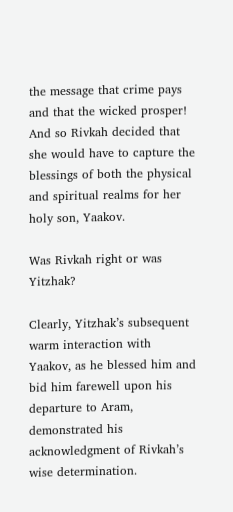the message that crime pays and that the wicked prosper!  And so Rivkah decided that she would have to capture the blessings of both the physical and spiritual realms for her holy son, Yaakov.

Was Rivkah right or was Yitzhak?

Clearly, Yitzhak’s subsequent warm interaction with Yaakov, as he blessed him and bid him farewell upon his departure to Aram, demonstrated his acknowledgment of Rivkah’s wise determination.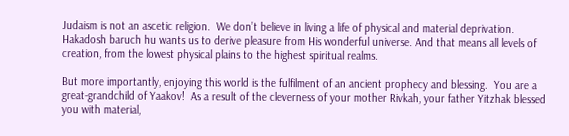Judaism is not an ascetic religion.  We don’t believe in living a life of physical and material deprivation.  Hakadosh baruch hu wants us to derive pleasure from His wonderful universe. And that means all levels of creation, from the lowest physical plains to the highest spiritual realms.

But more importantly, enjoying this world is the fulfilment of an ancient prophecy and blessing.  You are a great-grandchild of Yaakov!  As a result of the cleverness of your mother Rivkah, your father Yitzhak blessed you with material,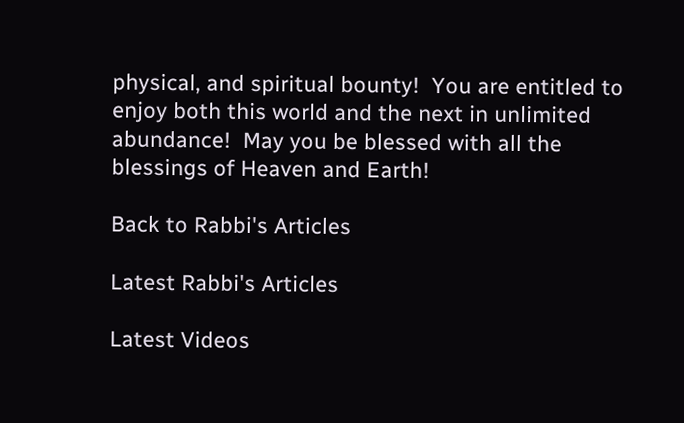physical, and spiritual bounty!  You are entitled to enjoy both this world and the next in unlimited abundance!  May you be blessed with all the blessings of Heaven and Earth!

Back to Rabbi's Articles

Latest Rabbi's Articles

Latest Videos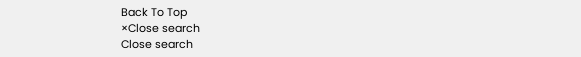Back To Top
×Close search
Close search